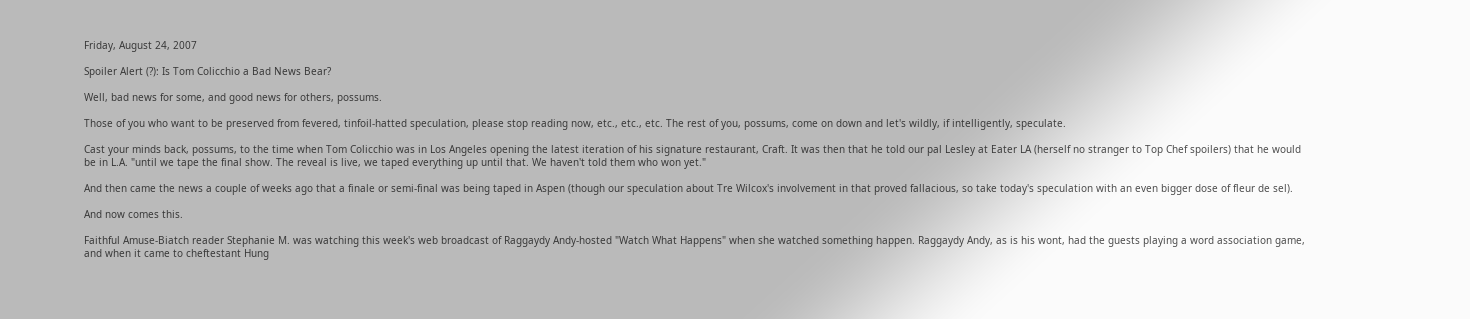Friday, August 24, 2007

Spoiler Alert (?): Is Tom Colicchio a Bad News Bear?

Well, bad news for some, and good news for others, possums.

Those of you who want to be preserved from fevered, tinfoil-hatted speculation, please stop reading now, etc., etc., etc. The rest of you, possums, come on down and let's wildly, if intelligently, speculate.

Cast your minds back, possums, to the time when Tom Colicchio was in Los Angeles opening the latest iteration of his signature restaurant, Craft. It was then that he told our pal Lesley at Eater LA (herself no stranger to Top Chef spoilers) that he would be in L.A. "until we tape the final show. The reveal is live, we taped everything up until that. We haven't told them who won yet."

And then came the news a couple of weeks ago that a finale or semi-final was being taped in Aspen (though our speculation about Tre Wilcox's involvement in that proved fallacious, so take today's speculation with an even bigger dose of fleur de sel).

And now comes this.

Faithful Amuse-Biatch reader Stephanie M. was watching this week's web broadcast of Raggaydy Andy-hosted "Watch What Happens" when she watched something happen. Raggaydy Andy, as is his wont, had the guests playing a word association game, and when it came to cheftestant Hung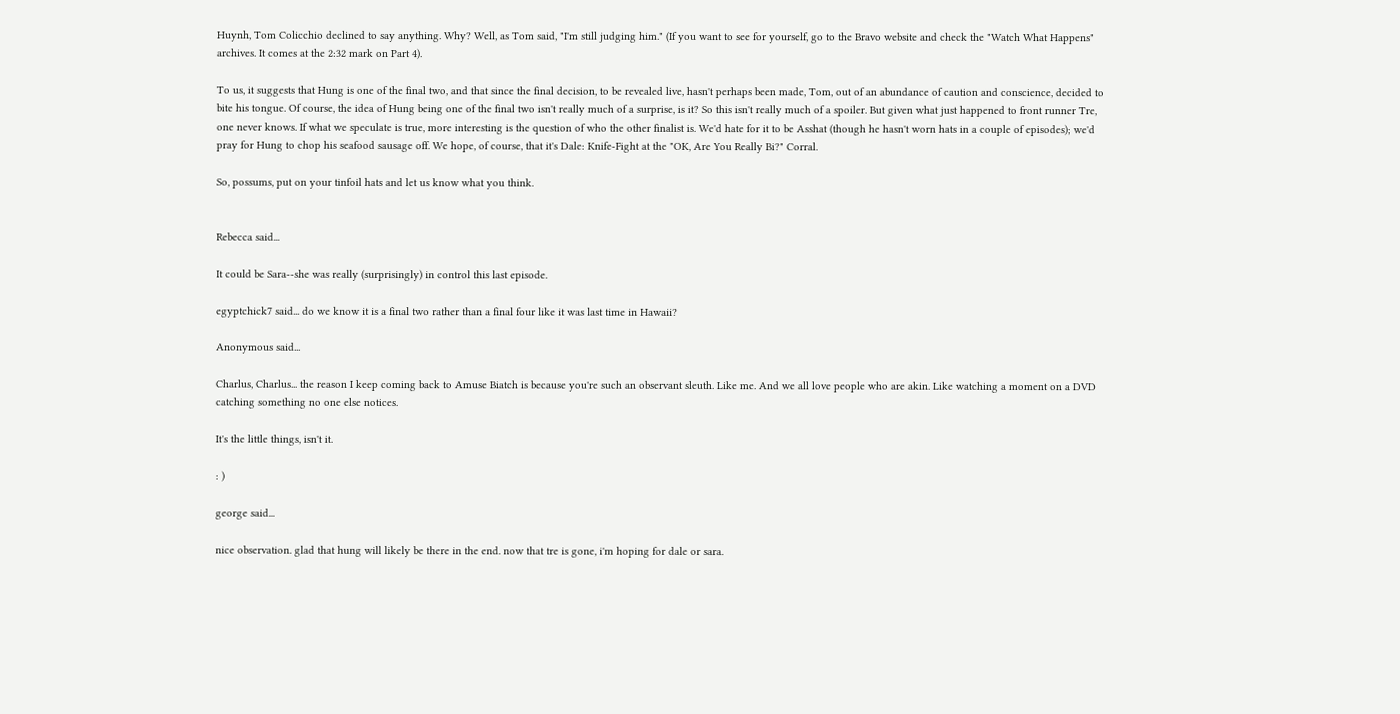Huynh, Tom Colicchio declined to say anything. Why? Well, as Tom said, "I'm still judging him." (If you want to see for yourself, go to the Bravo website and check the "Watch What Happens" archives. It comes at the 2:32 mark on Part 4).

To us, it suggests that Hung is one of the final two, and that since the final decision, to be revealed live, hasn't perhaps been made, Tom, out of an abundance of caution and conscience, decided to bite his tongue. Of course, the idea of Hung being one of the final two isn't really much of a surprise, is it? So this isn't really much of a spoiler. But given what just happened to front runner Tre, one never knows. If what we speculate is true, more interesting is the question of who the other finalist is. We'd hate for it to be Asshat (though he hasn't worn hats in a couple of episodes); we'd pray for Hung to chop his seafood sausage off. We hope, of course, that it's Dale: Knife-Fight at the "OK, Are You Really Bi?" Corral.

So, possums, put on your tinfoil hats and let us know what you think.


Rebecca said...

It could be Sara--she was really (surprisingly) in control this last episode.

egyptchick7 said... do we know it is a final two rather than a final four like it was last time in Hawaii?

Anonymous said...

Charlus, Charlus... the reason I keep coming back to Amuse Biatch is because you're such an observant sleuth. Like me. And we all love people who are akin. Like watching a moment on a DVD catching something no one else notices.

It's the little things, isn't it.

: )

george said...

nice observation. glad that hung will likely be there in the end. now that tre is gone, i'm hoping for dale or sara.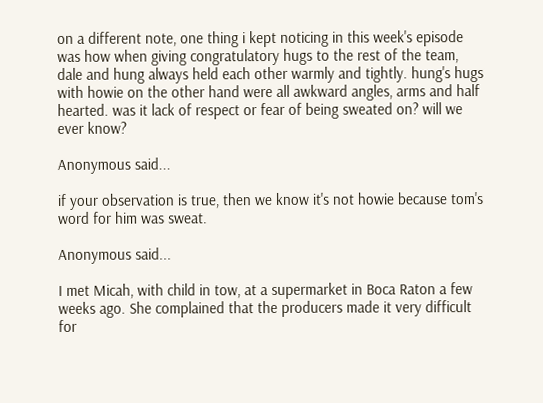on a different note, one thing i kept noticing in this week's episode was how when giving congratulatory hugs to the rest of the team, dale and hung always held each other warmly and tightly. hung's hugs with howie on the other hand were all awkward angles, arms and half hearted. was it lack of respect or fear of being sweated on? will we ever know?

Anonymous said...

if your observation is true, then we know it's not howie because tom's word for him was sweat.

Anonymous said...

I met Micah, with child in tow, at a supermarket in Boca Raton a few weeks ago. She complained that the producers made it very difficult for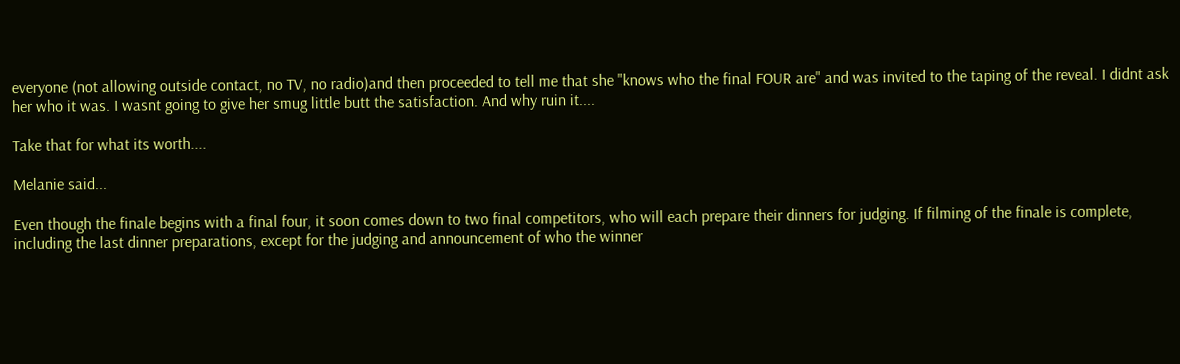everyone (not allowing outside contact, no TV, no radio)and then proceeded to tell me that she "knows who the final FOUR are" and was invited to the taping of the reveal. I didnt ask her who it was. I wasnt going to give her smug little butt the satisfaction. And why ruin it....

Take that for what its worth....

Melanie said...

Even though the finale begins with a final four, it soon comes down to two final competitors, who will each prepare their dinners for judging. If filming of the finale is complete, including the last dinner preparations, except for the judging and announcement of who the winner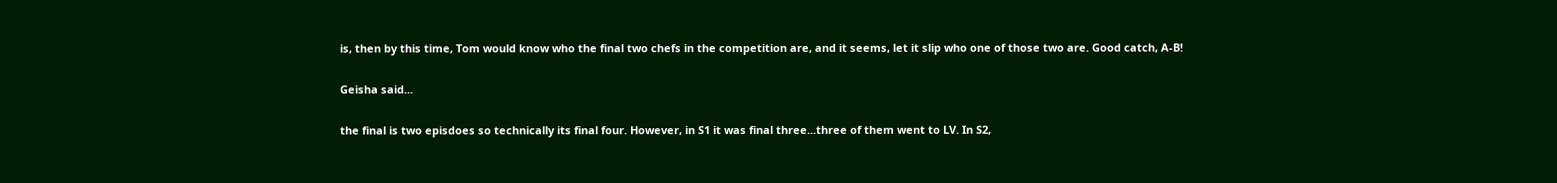is, then by this time, Tom would know who the final two chefs in the competition are, and it seems, let it slip who one of those two are. Good catch, A-B!

Geisha said...

the final is two episdoes so technically its final four. However, in S1 it was final three...three of them went to LV. In S2,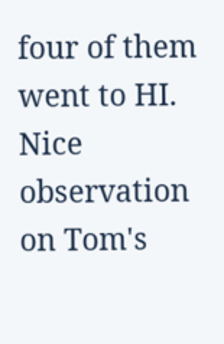four of them went to HI.
Nice observation on Tom's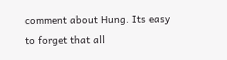comment about Hung. Its easy to forget that all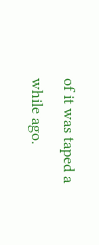of it was taped a while ago.